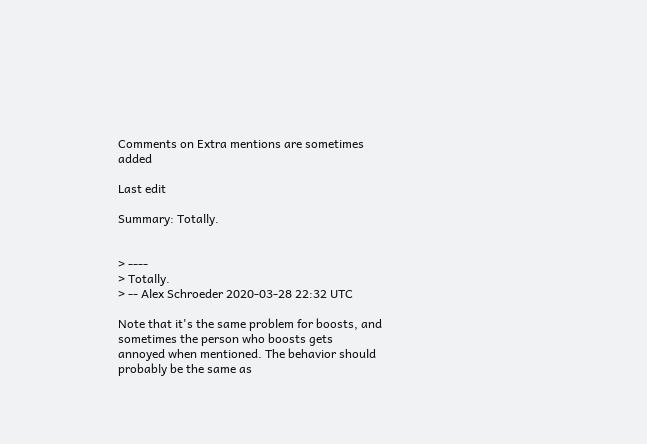Comments on Extra mentions are sometimes added

Last edit

Summary: Totally.


> ----
> Totally.
> -- Alex Schroeder 2020-03-28 22:32 UTC

Note that it's the same problem for boosts, and sometimes the person who boosts gets annoyed when mentioned. The behavior should probably be the same as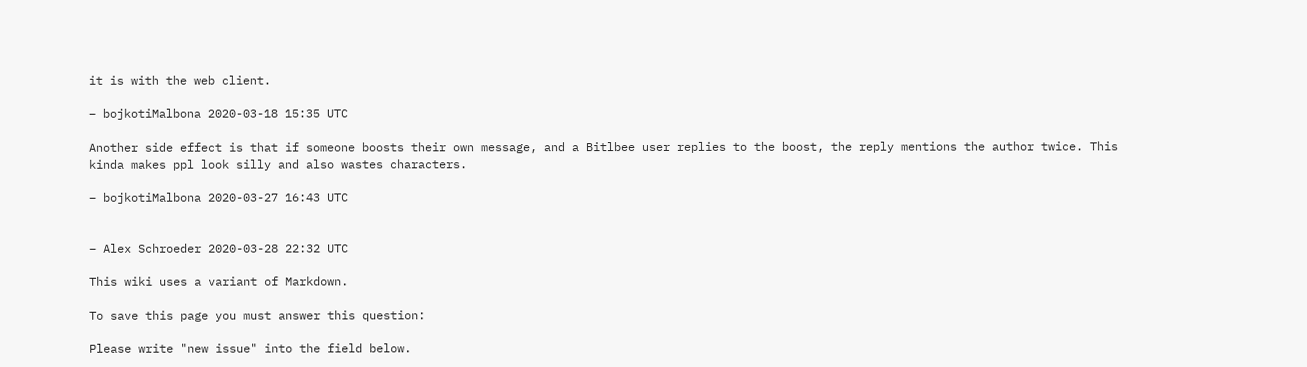it is with the web client.

– bojkotiMalbona 2020-03-18 15:35 UTC

Another side effect is that if someone boosts their own message, and a Bitlbee user replies to the boost, the reply mentions the author twice. This kinda makes ppl look silly and also wastes characters.

– bojkotiMalbona 2020-03-27 16:43 UTC


– Alex Schroeder 2020-03-28 22:32 UTC

This wiki uses a variant of Markdown.

To save this page you must answer this question:

Please write "new issue" into the field below.